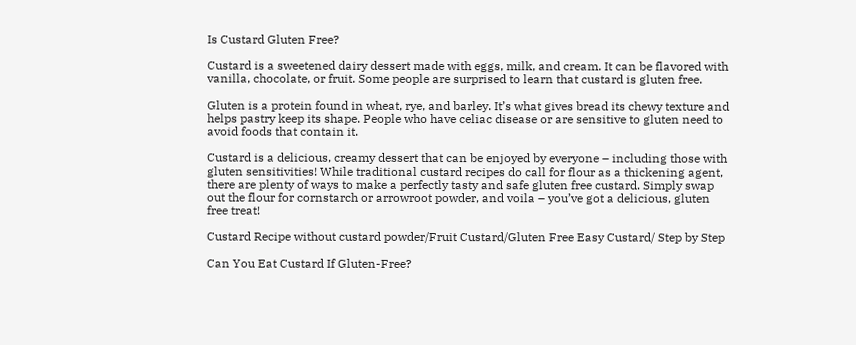Is Custard Gluten Free?

Custard is a sweetened dairy dessert made with eggs, milk, and cream. It can be flavored with vanilla, chocolate, or fruit. Some people are surprised to learn that custard is gluten free.

Gluten is a protein found in wheat, rye, and barley. It’s what gives bread its chewy texture and helps pastry keep its shape. People who have celiac disease or are sensitive to gluten need to avoid foods that contain it.

Custard is a delicious, creamy dessert that can be enjoyed by everyone – including those with gluten sensitivities! While traditional custard recipes do call for flour as a thickening agent, there are plenty of ways to make a perfectly tasty and safe gluten free custard. Simply swap out the flour for cornstarch or arrowroot powder, and voila – you’ve got a delicious, gluten free treat!

Custard Recipe without custard powder/Fruit Custard/Gluten Free Easy Custard/ Step by Step

Can You Eat Custard If Gluten-Free?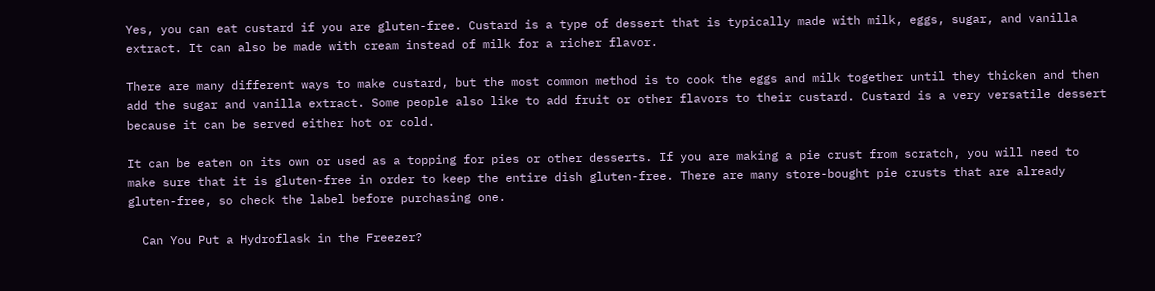Yes, you can eat custard if you are gluten-free. Custard is a type of dessert that is typically made with milk, eggs, sugar, and vanilla extract. It can also be made with cream instead of milk for a richer flavor.

There are many different ways to make custard, but the most common method is to cook the eggs and milk together until they thicken and then add the sugar and vanilla extract. Some people also like to add fruit or other flavors to their custard. Custard is a very versatile dessert because it can be served either hot or cold.

It can be eaten on its own or used as a topping for pies or other desserts. If you are making a pie crust from scratch, you will need to make sure that it is gluten-free in order to keep the entire dish gluten-free. There are many store-bought pie crusts that are already gluten-free, so check the label before purchasing one.

  Can You Put a Hydroflask in the Freezer?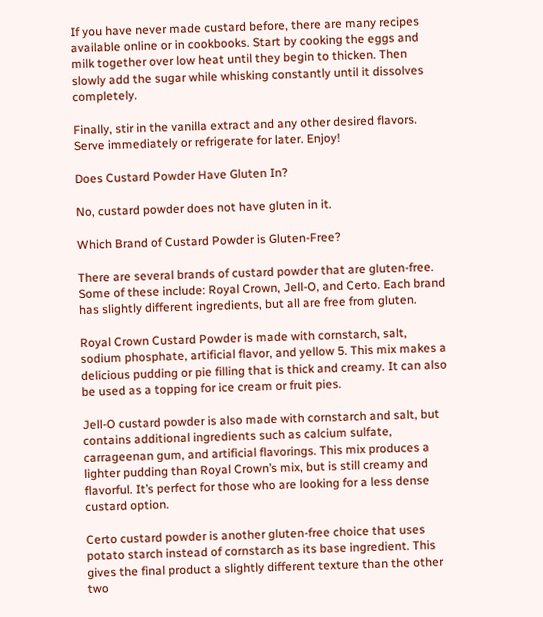If you have never made custard before, there are many recipes available online or in cookbooks. Start by cooking the eggs and milk together over low heat until they begin to thicken. Then slowly add the sugar while whisking constantly until it dissolves completely.

Finally, stir in the vanilla extract and any other desired flavors. Serve immediately or refrigerate for later. Enjoy!

Does Custard Powder Have Gluten In?

No, custard powder does not have gluten in it.

Which Brand of Custard Powder is Gluten-Free?

There are several brands of custard powder that are gluten-free. Some of these include: Royal Crown, Jell-O, and Certo. Each brand has slightly different ingredients, but all are free from gluten.

Royal Crown Custard Powder is made with cornstarch, salt, sodium phosphate, artificial flavor, and yellow 5. This mix makes a delicious pudding or pie filling that is thick and creamy. It can also be used as a topping for ice cream or fruit pies.

Jell-O custard powder is also made with cornstarch and salt, but contains additional ingredients such as calcium sulfate, carrageenan gum, and artificial flavorings. This mix produces a lighter pudding than Royal Crown’s mix, but is still creamy and flavorful. It’s perfect for those who are looking for a less dense custard option.

Certo custard powder is another gluten-free choice that uses potato starch instead of cornstarch as its base ingredient. This gives the final product a slightly different texture than the other two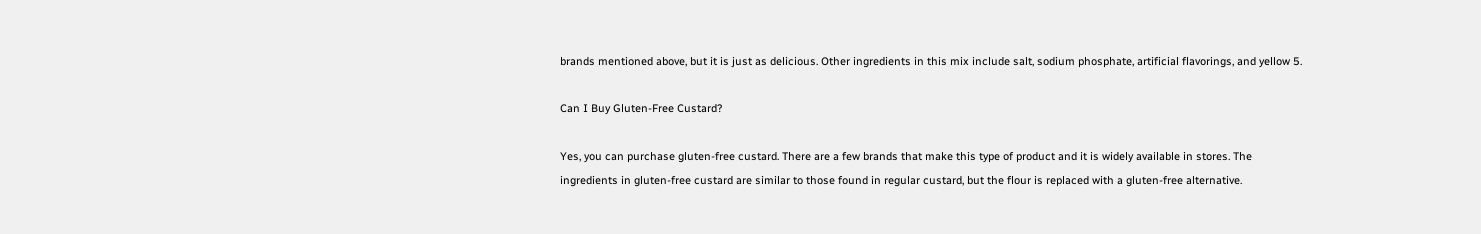brands mentioned above, but it is just as delicious. Other ingredients in this mix include salt, sodium phosphate, artificial flavorings, and yellow 5.

Can I Buy Gluten-Free Custard?

Yes, you can purchase gluten-free custard. There are a few brands that make this type of product and it is widely available in stores. The ingredients in gluten-free custard are similar to those found in regular custard, but the flour is replaced with a gluten-free alternative.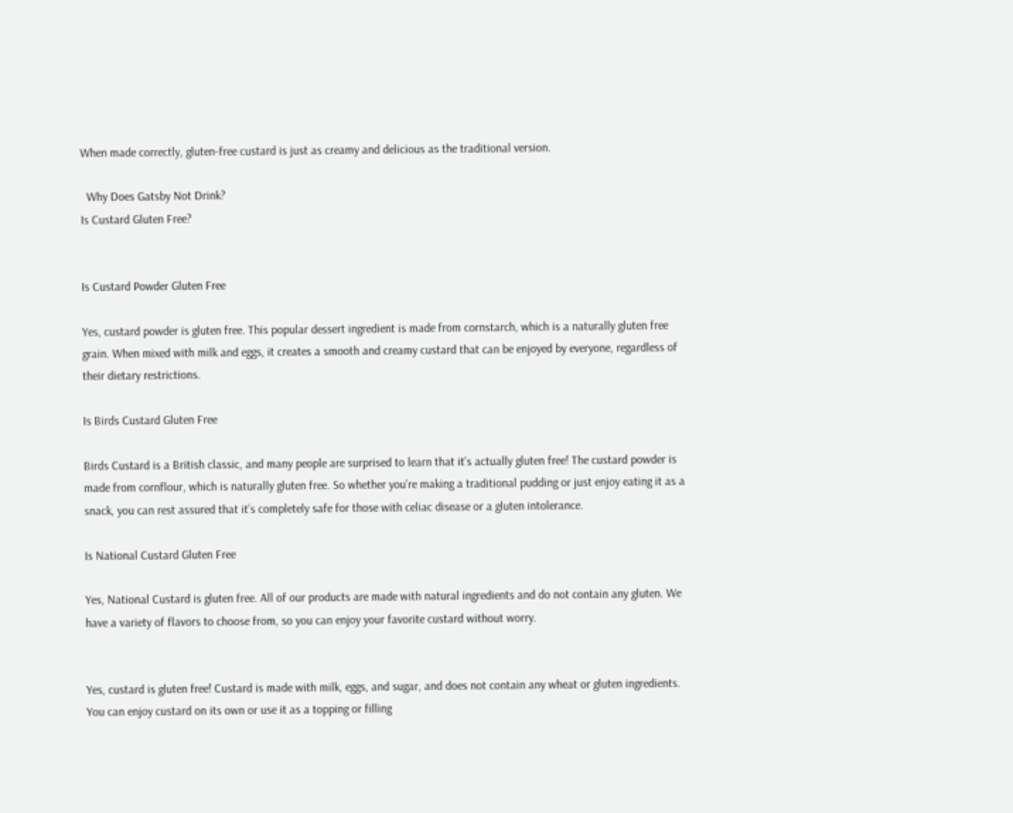When made correctly, gluten-free custard is just as creamy and delicious as the traditional version.

  Why Does Gatsby Not Drink?
Is Custard Gluten Free?


Is Custard Powder Gluten Free

Yes, custard powder is gluten free. This popular dessert ingredient is made from cornstarch, which is a naturally gluten free grain. When mixed with milk and eggs, it creates a smooth and creamy custard that can be enjoyed by everyone, regardless of their dietary restrictions.

Is Birds Custard Gluten Free

Birds Custard is a British classic, and many people are surprised to learn that it’s actually gluten free! The custard powder is made from cornflour, which is naturally gluten free. So whether you’re making a traditional pudding or just enjoy eating it as a snack, you can rest assured that it’s completely safe for those with celiac disease or a gluten intolerance.

Is National Custard Gluten Free

Yes, National Custard is gluten free. All of our products are made with natural ingredients and do not contain any gluten. We have a variety of flavors to choose from, so you can enjoy your favorite custard without worry.


Yes, custard is gluten free! Custard is made with milk, eggs, and sugar, and does not contain any wheat or gluten ingredients. You can enjoy custard on its own or use it as a topping or filling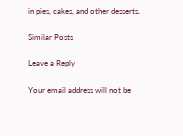in pies, cakes, and other desserts.

Similar Posts

Leave a Reply

Your email address will not be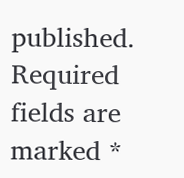published. Required fields are marked *